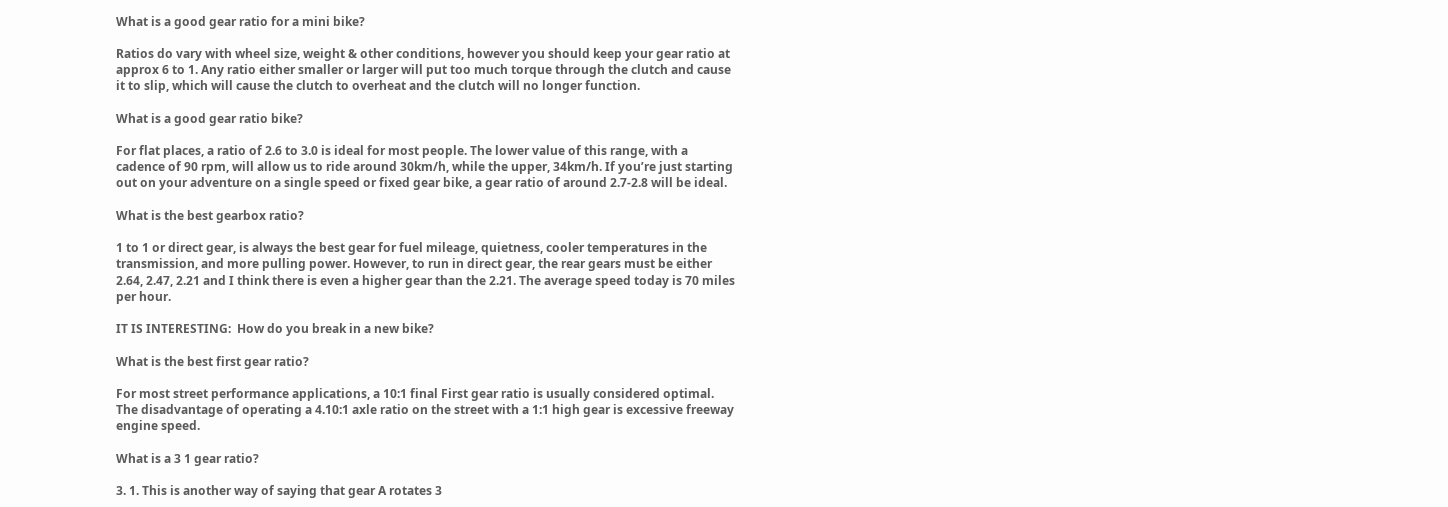What is a good gear ratio for a mini bike?

Ratios do vary with wheel size, weight & other conditions, however you should keep your gear ratio at approx 6 to 1. Any ratio either smaller or larger will put too much torque through the clutch and cause it to slip, which will cause the clutch to overheat and the clutch will no longer function.

What is a good gear ratio bike?

For flat places, a ratio of 2.6 to 3.0 is ideal for most people. The lower value of this range, with a cadence of 90 rpm, will allow us to ride around 30km/h, while the upper, 34km/h. If you’re just starting out on your adventure on a single speed or fixed gear bike, a gear ratio of around 2.7-2.8 will be ideal.

What is the best gearbox ratio?

1 to 1 or direct gear, is always the best gear for fuel mileage, quietness, cooler temperatures in the transmission, and more pulling power. However, to run in direct gear, the rear gears must be either 2.64, 2.47, 2.21 and I think there is even a higher gear than the 2.21. The average speed today is 70 miles per hour.

IT IS INTERESTING:  How do you break in a new bike?

What is the best first gear ratio?

For most street performance applications, a 10:1 final First gear ratio is usually considered optimal. The disadvantage of operating a 4.10:1 axle ratio on the street with a 1:1 high gear is excessive freeway engine speed.

What is a 3 1 gear ratio?

3. 1. This is another way of saying that gear A rotates 3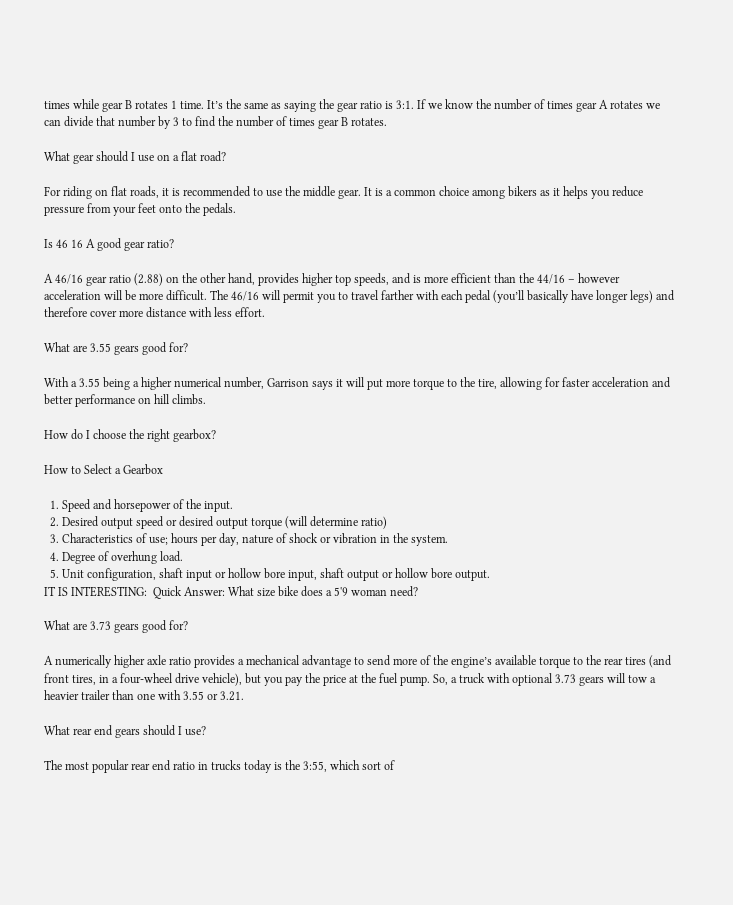times while gear B rotates 1 time. It’s the same as saying the gear ratio is 3:1. If we know the number of times gear A rotates we can divide that number by 3 to find the number of times gear B rotates.

What gear should I use on a flat road?

For riding on flat roads, it is recommended to use the middle gear. It is a common choice among bikers as it helps you reduce pressure from your feet onto the pedals.

Is 46 16 A good gear ratio?

A 46/16 gear ratio (2.88) on the other hand, provides higher top speeds, and is more efficient than the 44/16 – however acceleration will be more difficult. The 46/16 will permit you to travel farther with each pedal (you’ll basically have longer legs) and therefore cover more distance with less effort.

What are 3.55 gears good for?

With a 3.55 being a higher numerical number, Garrison says it will put more torque to the tire, allowing for faster acceleration and better performance on hill climbs.

How do I choose the right gearbox?

How to Select a Gearbox

  1. Speed and horsepower of the input.
  2. Desired output speed or desired output torque (will determine ratio)
  3. Characteristics of use; hours per day, nature of shock or vibration in the system.
  4. Degree of overhung load.
  5. Unit configuration, shaft input or hollow bore input, shaft output or hollow bore output.
IT IS INTERESTING:  Quick Answer: What size bike does a 5'9 woman need?

What are 3.73 gears good for?

A numerically higher axle ratio provides a mechanical advantage to send more of the engine’s available torque to the rear tires (and front tires, in a four-wheel drive vehicle), but you pay the price at the fuel pump. So, a truck with optional 3.73 gears will tow a heavier trailer than one with 3.55 or 3.21.

What rear end gears should I use?

The most popular rear end ratio in trucks today is the 3:55, which sort of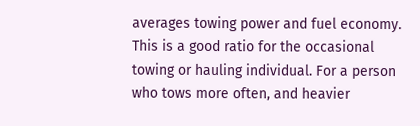averages towing power and fuel economy. This is a good ratio for the occasional towing or hauling individual. For a person who tows more often, and heavier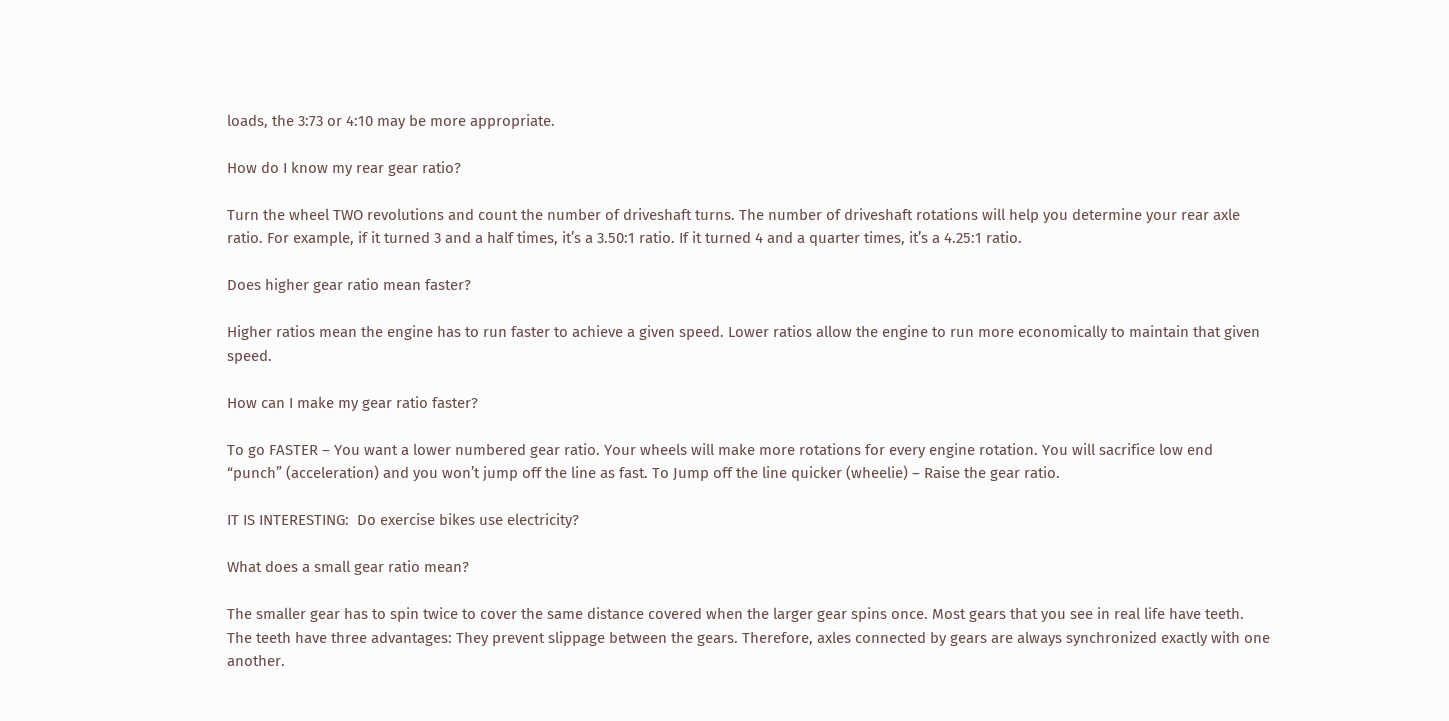loads, the 3:73 or 4:10 may be more appropriate.

How do I know my rear gear ratio?

Turn the wheel TWO revolutions and count the number of driveshaft turns. The number of driveshaft rotations will help you determine your rear axle ratio. For example, if it turned 3 and a half times, it’s a 3.50:1 ratio. If it turned 4 and a quarter times, it’s a 4.25:1 ratio.

Does higher gear ratio mean faster?

Higher ratios mean the engine has to run faster to achieve a given speed. Lower ratios allow the engine to run more economically to maintain that given speed.

How can I make my gear ratio faster?

To go FASTER – You want a lower numbered gear ratio. Your wheels will make more rotations for every engine rotation. You will sacrifice low end “punch” (acceleration) and you won’t jump off the line as fast. To Jump off the line quicker (wheelie) – Raise the gear ratio.

IT IS INTERESTING:  Do exercise bikes use electricity?

What does a small gear ratio mean?

The smaller gear has to spin twice to cover the same distance covered when the larger gear spins once. Most gears that you see in real life have teeth. The teeth have three advantages: They prevent slippage between the gears. Therefore, axles connected by gears are always synchronized exactly with one another.